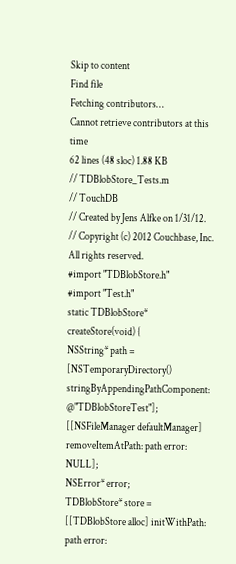Skip to content
Find file
Fetching contributors…
Cannot retrieve contributors at this time
62 lines (48 sloc) 1.88 KB
// TDBlobStore_Tests.m
// TouchDB
// Created by Jens Alfke on 1/31/12.
// Copyright (c) 2012 Couchbase, Inc. All rights reserved.
#import "TDBlobStore.h"
#import "Test.h"
static TDBlobStore* createStore(void) {
NSString* path = [NSTemporaryDirectory() stringByAppendingPathComponent: @"TDBlobStoreTest"];
[[NSFileManager defaultManager] removeItemAtPath: path error: NULL];
NSError* error;
TDBlobStore* store = [[TDBlobStore alloc] initWithPath: path error: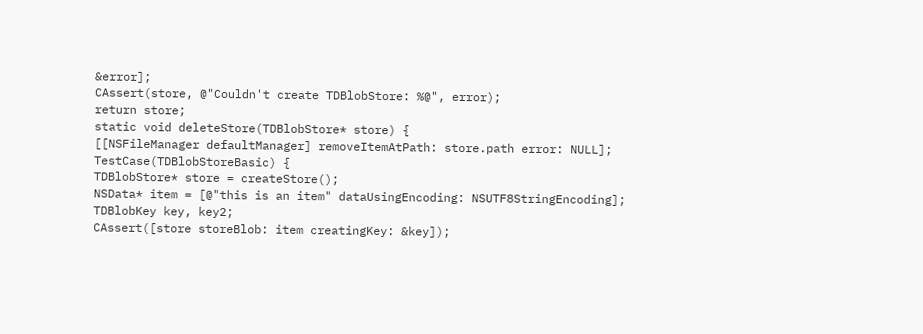&error];
CAssert(store, @"Couldn't create TDBlobStore: %@", error);
return store;
static void deleteStore(TDBlobStore* store) {
[[NSFileManager defaultManager] removeItemAtPath: store.path error: NULL];
TestCase(TDBlobStoreBasic) {
TDBlobStore* store = createStore();
NSData* item = [@"this is an item" dataUsingEncoding: NSUTF8StringEncoding];
TDBlobKey key, key2;
CAssert([store storeBlob: item creatingKey: &key]);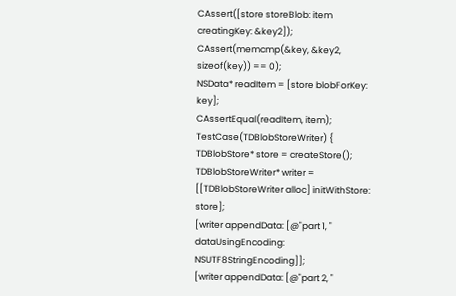CAssert([store storeBlob: item creatingKey: &key2]);
CAssert(memcmp(&key, &key2, sizeof(key)) == 0);
NSData* readItem = [store blobForKey: key];
CAssertEqual(readItem, item);
TestCase(TDBlobStoreWriter) {
TDBlobStore* store = createStore();
TDBlobStoreWriter* writer = [[TDBlobStoreWriter alloc] initWithStore: store];
[writer appendData: [@"part 1, " dataUsingEncoding: NSUTF8StringEncoding]];
[writer appendData: [@"part 2, "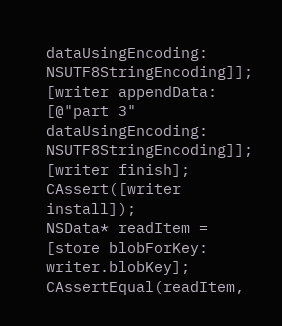dataUsingEncoding: NSUTF8StringEncoding]];
[writer appendData: [@"part 3" dataUsingEncoding: NSUTF8StringEncoding]];
[writer finish];
CAssert([writer install]);
NSData* readItem = [store blobForKey: writer.blobKey];
CAssertEqual(readItem,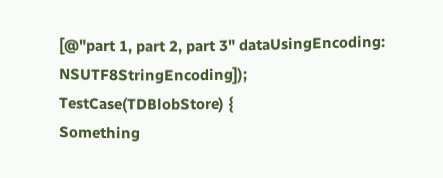[@"part 1, part 2, part 3" dataUsingEncoding: NSUTF8StringEncoding]);
TestCase(TDBlobStore) {
Something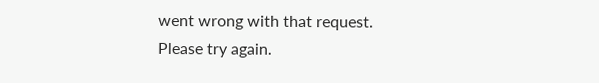went wrong with that request. Please try again.